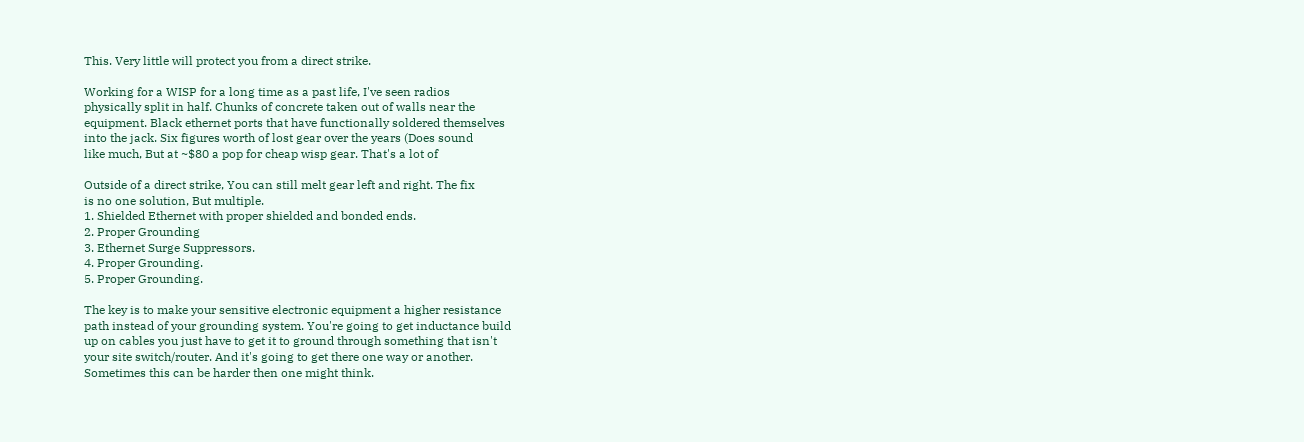This. Very little will protect you from a direct strike.

Working for a WISP for a long time as a past life, I've seen radios
physically split in half. Chunks of concrete taken out of walls near the
equipment. Black ethernet ports that have functionally soldered themselves
into the jack. Six figures worth of lost gear over the years (Does sound
like much, But at ~$80 a pop for cheap wisp gear. That's a lot of

Outside of a direct strike, You can still melt gear left and right. The fix
is no one solution, But multiple.
1. Shielded Ethernet with proper shielded and bonded ends.
2. Proper Grounding
3. Ethernet Surge Suppressors.
4. Proper Grounding.
5. Proper Grounding.

The key is to make your sensitive electronic equipment a higher resistance
path instead of your grounding system. You're going to get inductance build
up on cables you just have to get it to ground through something that isn't
your site switch/router. And it's going to get there one way or another.
Sometimes this can be harder then one might think.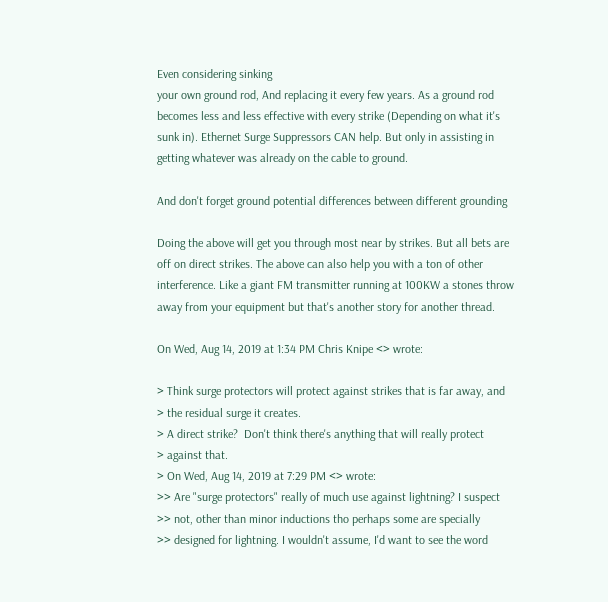Even considering sinking
your own ground rod, And replacing it every few years. As a ground rod
becomes less and less effective with every strike (Depending on what it's
sunk in). Ethernet Surge Suppressors CAN help. But only in assisting in
getting whatever was already on the cable to ground.

And don't forget ground potential differences between different grounding

Doing the above will get you through most near by strikes. But all bets are
off on direct strikes. The above can also help you with a ton of other
interference. Like a giant FM transmitter running at 100KW a stones throw
away from your equipment but that's another story for another thread.

On Wed, Aug 14, 2019 at 1:34 PM Chris Knipe <> wrote:

> Think surge protectors will protect against strikes that is far away, and
> the residual surge it creates.
> A direct strike?  Don't think there's anything that will really protect
> against that.
> On Wed, Aug 14, 2019 at 7:29 PM <> wrote:
>> Are "surge protectors" really of much use against lightning? I suspect
>> not, other than minor inductions tho perhaps some are specially
>> designed for lightning. I wouldn't assume, I'd want to see the word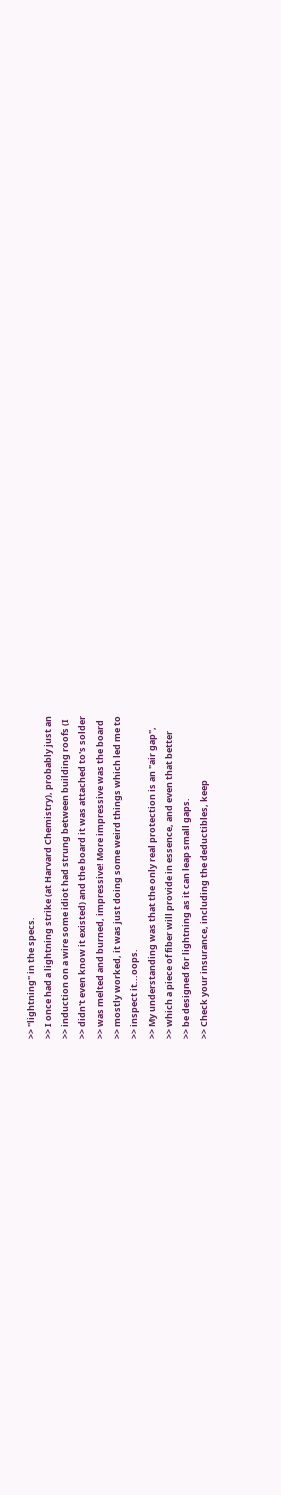>> "lightning" in the specs.
>> I once had a lightning strike (at Harvard Chemistry), probably just an
>> induction on a wire some idiot had strung between building roofs (I
>> didn't even know it existed) and the board it was attached to's solder
>> was melted and burned, impressive! More impressive was the board
>> mostly worked, it was just doing some weird things which led me to
>> inspect it...oops.
>> My understanding was that the only real protection is an "air gap",
>> which a piece of fiber will provide in essence, and even that better
>> be designed for lightning as it can leap small gaps.
>> Check your insurance, including the deductibles, keep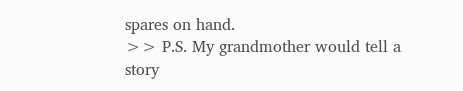spares on hand.
>> P.S. My grandmother would tell a story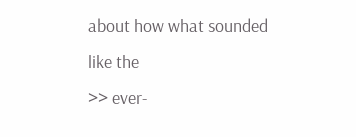about how what sounded like the
>> ever-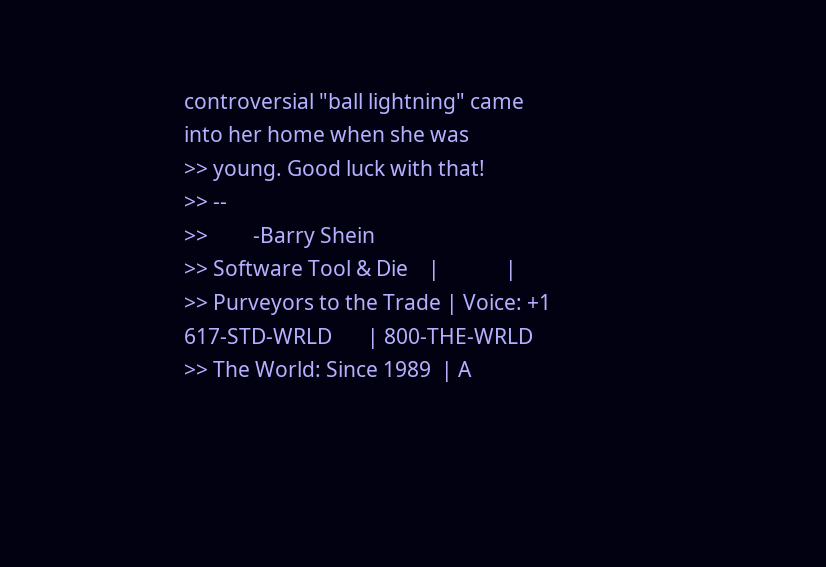controversial "ball lightning" came into her home when she was
>> young. Good luck with that!
>> --
>>         -Barry Shein
>> Software Tool & Die    |             |
>> Purveyors to the Trade | Voice: +1 617-STD-WRLD       | 800-THE-WRLD
>> The World: Since 1989  | A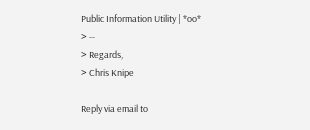Public Information Utility | *oo*
> --
> Regards,
> Chris Knipe

Reply via email to